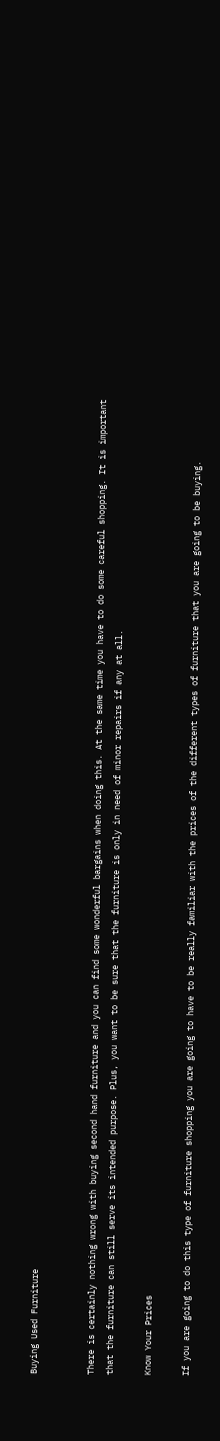Buying Used Furniture


There is certainly nothing wrong with buying second hand furniture and you can find some wonderful bargains when doing this. At the same time you have to do some careful shopping. It is important that the furniture can still serve its intended purpose. Plus, you want to be sure that the furniture is only in need of minor repairs if any at all.

Know Your Prices

If you are going to do this type of furniture shopping you are going to have to be really familiar with the prices of the different types of furniture that you are going to be buying.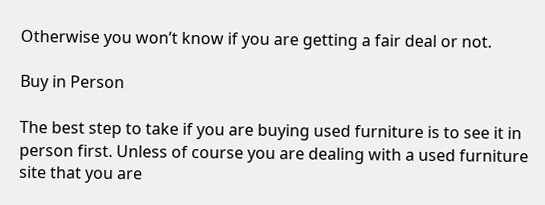Otherwise you won’t know if you are getting a fair deal or not.

Buy in Person

The best step to take if you are buying used furniture is to see it in person first. Unless of course you are dealing with a used furniture site that you are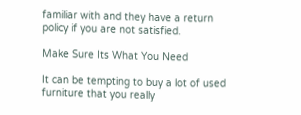familiar with and they have a return policy if you are not satisfied.

Make Sure Its What You Need

It can be tempting to buy a lot of used furniture that you really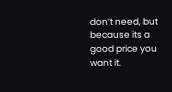don’t need, but because its a good price you want it.